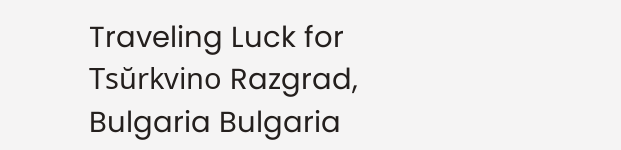Traveling Luck for Tsŭrkvino Razgrad, Bulgaria Bulgaria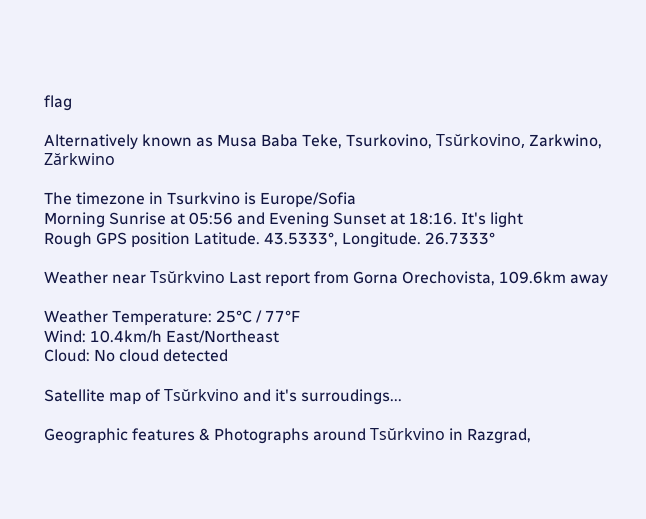flag

Alternatively known as Musa Baba Teke, Tsurkovino, Tsŭrkovino, Zarkwino, Zărkwino

The timezone in Tsurkvino is Europe/Sofia
Morning Sunrise at 05:56 and Evening Sunset at 18:16. It's light
Rough GPS position Latitude. 43.5333°, Longitude. 26.7333°

Weather near Tsŭrkvino Last report from Gorna Orechovista, 109.6km away

Weather Temperature: 25°C / 77°F
Wind: 10.4km/h East/Northeast
Cloud: No cloud detected

Satellite map of Tsŭrkvino and it's surroudings...

Geographic features & Photographs around Tsŭrkvino in Razgrad,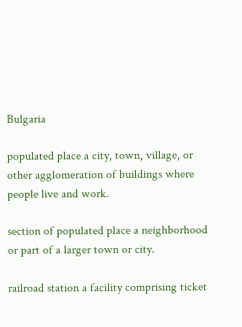Bulgaria

populated place a city, town, village, or other agglomeration of buildings where people live and work.

section of populated place a neighborhood or part of a larger town or city.

railroad station a facility comprising ticket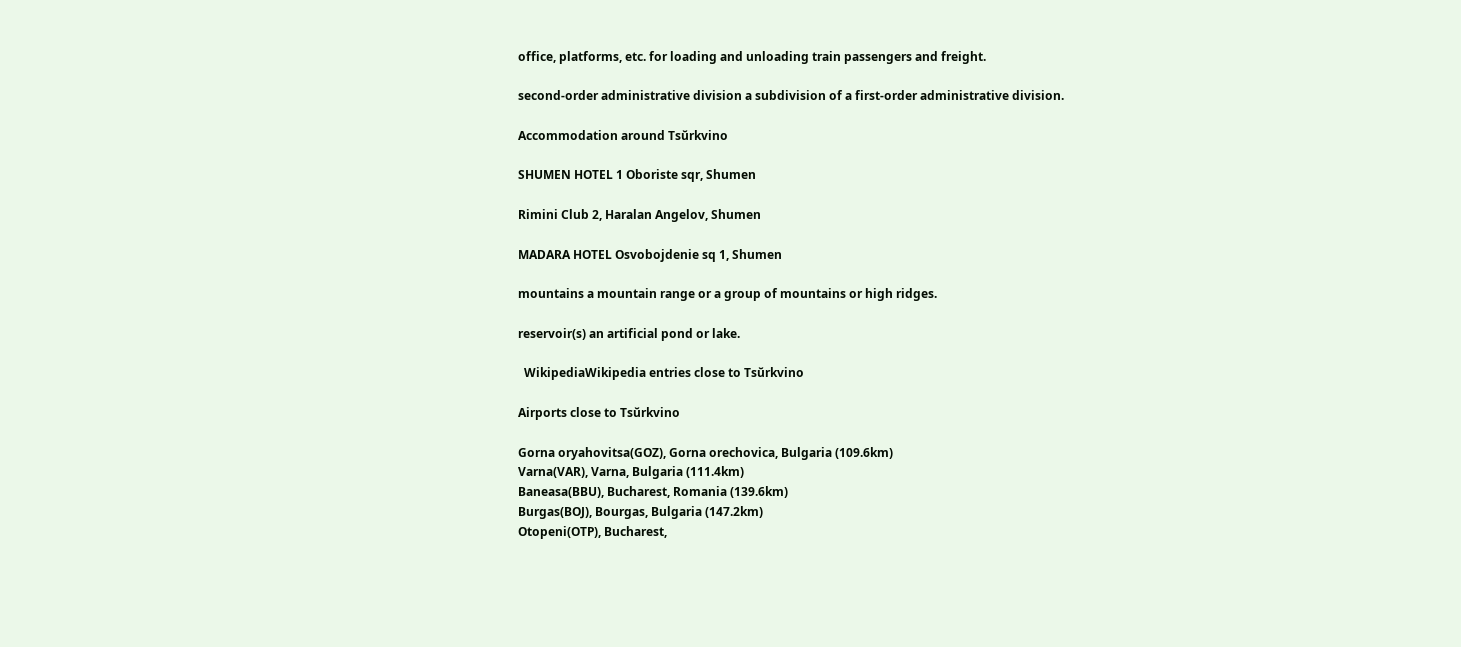office, platforms, etc. for loading and unloading train passengers and freight.

second-order administrative division a subdivision of a first-order administrative division.

Accommodation around Tsŭrkvino

SHUMEN HOTEL 1 Oboriste sqr, Shumen

Rimini Club 2, Haralan Angelov, Shumen

MADARA HOTEL Osvobojdenie sq 1, Shumen

mountains a mountain range or a group of mountains or high ridges.

reservoir(s) an artificial pond or lake.

  WikipediaWikipedia entries close to Tsŭrkvino

Airports close to Tsŭrkvino

Gorna oryahovitsa(GOZ), Gorna orechovica, Bulgaria (109.6km)
Varna(VAR), Varna, Bulgaria (111.4km)
Baneasa(BBU), Bucharest, Romania (139.6km)
Burgas(BOJ), Bourgas, Bulgaria (147.2km)
Otopeni(OTP), Bucharest,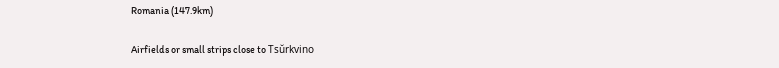Romania (147.9km)

Airfields or small strips close to Tsŭrkvino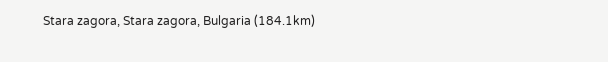Stara zagora, Stara zagora, Bulgaria (184.1km)